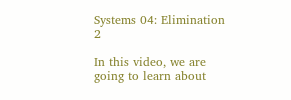Systems 04: Elimination 2

In this video, we are going to learn about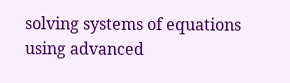solving systems of equations using advanced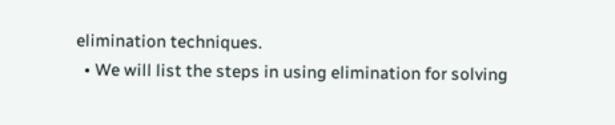elimination techniques.
  • We will list the steps in using elimination for solving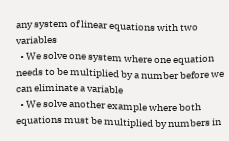any system of linear equations with two variables
  • We solve one system where one equation needs to be multiplied by a number before we can eliminate a variable
  • We solve another example where both equations must be multiplied by numbers in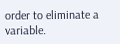order to eliminate a variable.